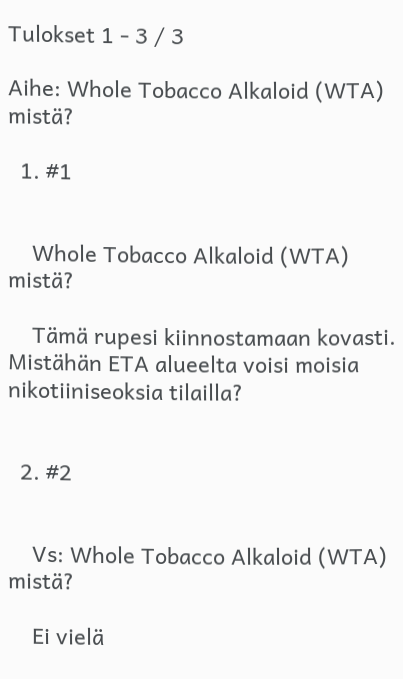Tulokset 1 - 3 / 3

Aihe: Whole Tobacco Alkaloid (WTA) mistä?

  1. #1


    Whole Tobacco Alkaloid (WTA) mistä?

    Tämä rupesi kiinnostamaan kovasti. Mistähän ETA alueelta voisi moisia nikotiiniseoksia tilailla?


  2. #2


    Vs: Whole Tobacco Alkaloid (WTA) mistä?

    Ei vielä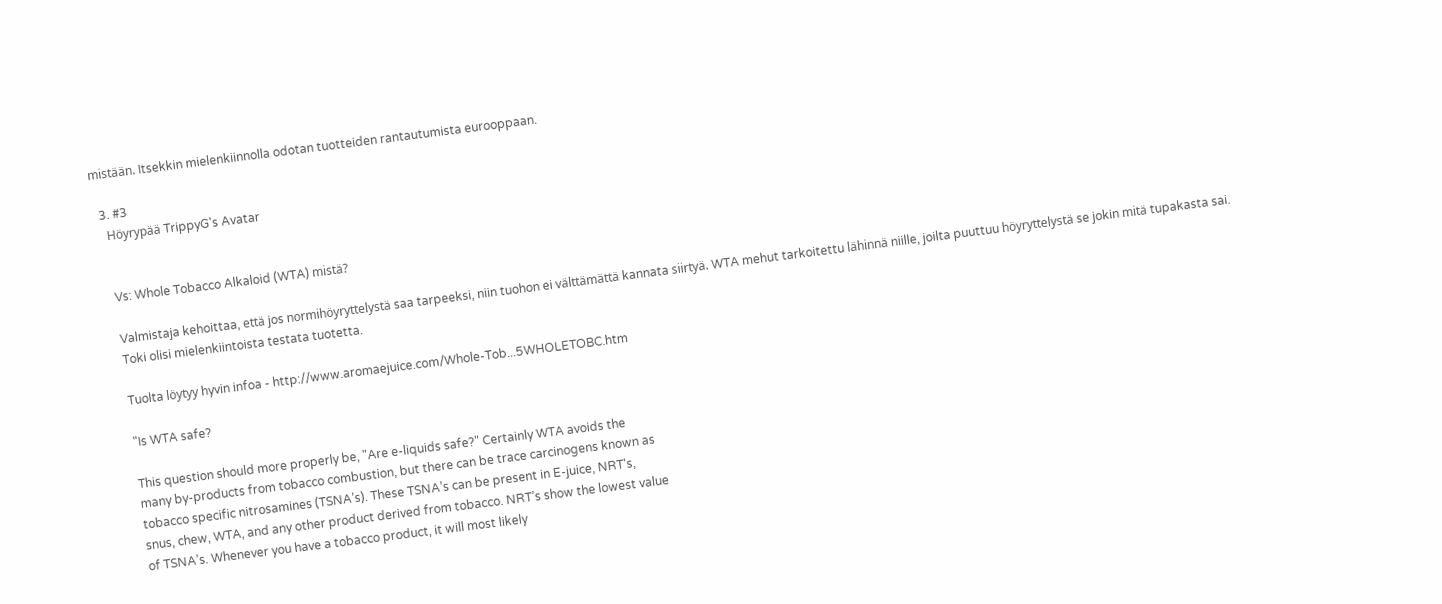mistään. Itsekkin mielenkiinnolla odotan tuotteiden rantautumista eurooppaan.

  3. #3
    Höyrypää TrippyG's Avatar


    Vs: Whole Tobacco Alkaloid (WTA) mistä?

    Valmistaja kehoittaa, että jos normihöyryttelystä saa tarpeeksi, niin tuohon ei välttämättä kannata siirtyä. WTA mehut tarkoitettu lähinnä niille, joilta puuttuu höyryttelystä se jokin mitä tupakasta sai.
    Toki olisi mielenkiintoista testata tuotetta.

    Tuolta löytyy hyvin infoa - http://www.aromaejuice.com/Whole-Tob...5WHOLETOBC.htm

    "Is WTA safe?

    This question should more properly be, "Are e-liquids safe?" Certainly WTA avoids the
    many by-products from tobacco combustion, but there can be trace carcinogens known as
    tobacco specific nitrosamines (TSNA’s). These TSNA’s can be present in E-juice, NRT's,
    snus, chew, WTA, and any other product derived from tobacco. NRT’s show the lowest value
    of TSNA’s. Whenever you have a tobacco product, it will most likely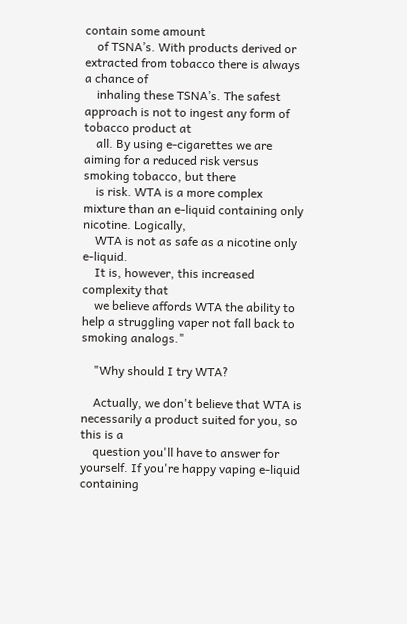contain some amount
    of TSNA’s. With products derived or extracted from tobacco there is always a chance of
    inhaling these TSNA’s. The safest approach is not to ingest any form of tobacco product at
    all. By using e-cigarettes we are aiming for a reduced risk versus smoking tobacco, but there
    is risk. WTA is a more complex mixture than an e-liquid containing only nicotine. Logically,
    WTA is not as safe as a nicotine only e-liquid.
    It is, however, this increased complexity that
    we believe affords WTA the ability to help a struggling vaper not fall back to smoking analogs."

    "Why should I try WTA?

    Actually, we don't believe that WTA is necessarily a product suited for you, so this is a
    question you'll have to answer for yourself. If you're happy vaping e-liquid containing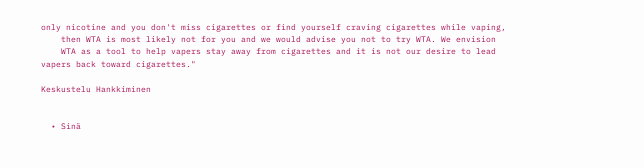only nicotine and you don't miss cigarettes or find yourself craving cigarettes while vaping,
    then WTA is most likely not for you and we would advise you not to try WTA. We envision
    WTA as a tool to help vapers stay away from cigarettes and it is not our desire to lead vapers back toward cigarettes."

Keskustelu Hankkiminen


  • Sinä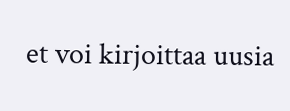et voi kirjoittaa uusia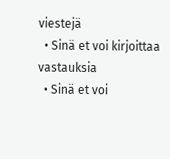viestejä
  • Sinä et voi kirjoittaa vastauksia
  • Sinä et voi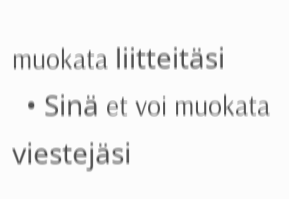muokata liitteitäsi
  • Sinä et voi muokata viestejäsi